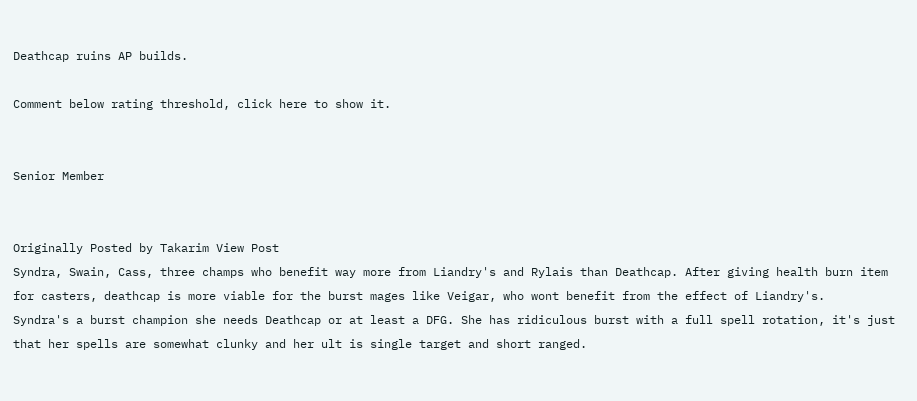Deathcap ruins AP builds.

Comment below rating threshold, click here to show it.


Senior Member


Originally Posted by Takarim View Post
Syndra, Swain, Cass, three champs who benefit way more from Liandry's and Rylais than Deathcap. After giving health burn item for casters, deathcap is more viable for the burst mages like Veigar, who wont benefit from the effect of Liandry's.
Syndra's a burst champion she needs Deathcap or at least a DFG. She has ridiculous burst with a full spell rotation, it's just that her spells are somewhat clunky and her ult is single target and short ranged.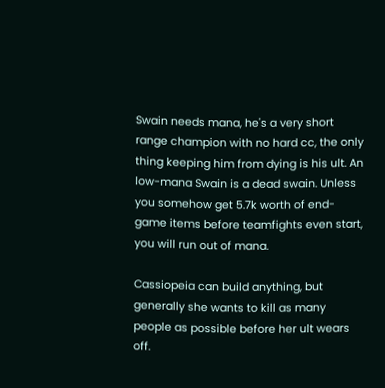Swain needs mana, he's a very short range champion with no hard cc, the only thing keeping him from dying is his ult. An low-mana Swain is a dead swain. Unless you somehow get 5.7k worth of end-game items before teamfights even start, you will run out of mana.

Cassiopeia can build anything, but generally she wants to kill as many people as possible before her ult wears off.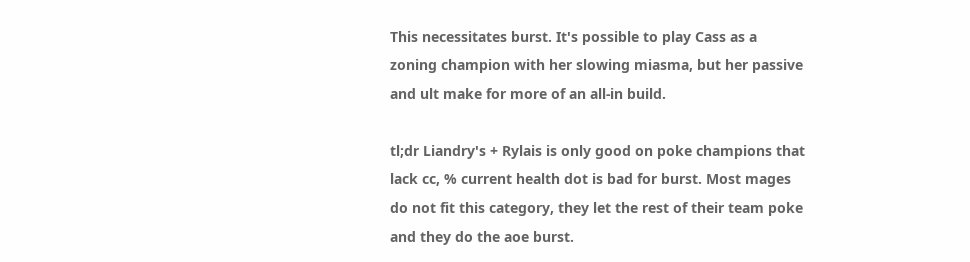This necessitates burst. It's possible to play Cass as a zoning champion with her slowing miasma, but her passive and ult make for more of an all-in build.

tl;dr Liandry's + Rylais is only good on poke champions that lack cc, % current health dot is bad for burst. Most mages do not fit this category, they let the rest of their team poke and they do the aoe burst.